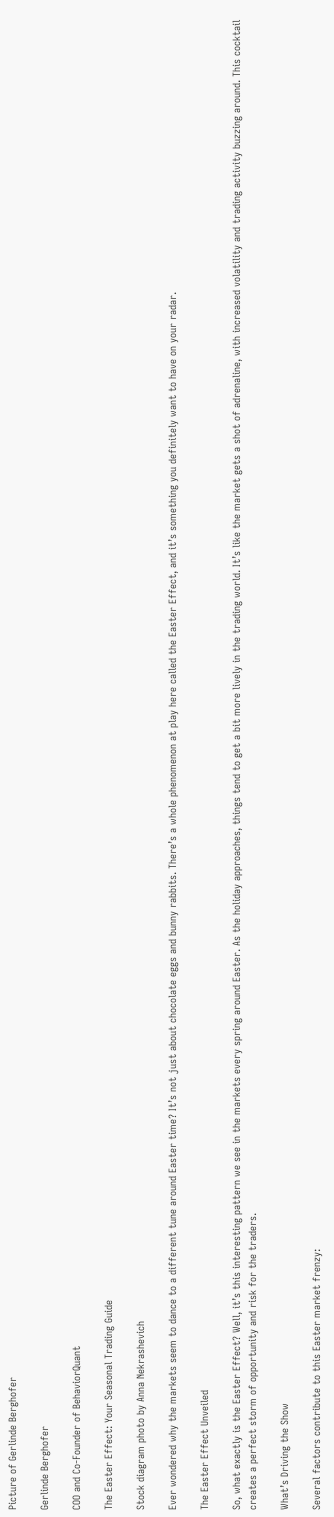Picture of Gerlinde Berghofer

Gerlinde Berghofer

COO and Co-Founder of BehaviorQuant

The Easter Effect: Your Seasonal Trading Guide

Stock diagram photo by Anna Nekrashevich

Ever wondered why the markets seem to dance to a different tune around Easter time? It’s not just about chocolate eggs and bunny rabbits. There’s a whole phenomenon at play here called the Easter Effect, and it’s something you definitely want to have on your radar.

The Easter Effect Unveiled

So, what exactly is the Easter Effect? Well, it’s this interesting pattern we see in the markets every spring around Easter. As the holiday approaches, things tend to get a bit more lively in the trading world. It’s like the market gets a shot of adrenaline, with increased volatility and trading activity buzzing around. This cocktail creates a perfect storm of opportunity and risk for the traders.

What’s Driving the Show

Several factors contribute to this Easter market frenzy: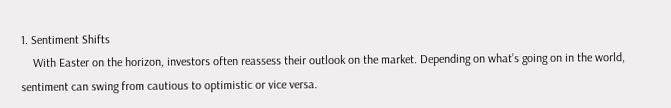1. Sentiment Shifts
    With Easter on the horizon, investors often reassess their outlook on the market. Depending on what’s going on in the world, sentiment can swing from cautious to optimistic or vice versa.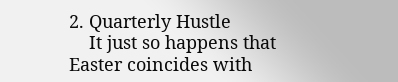2. Quarterly Hustle
    It just so happens that Easter coincides with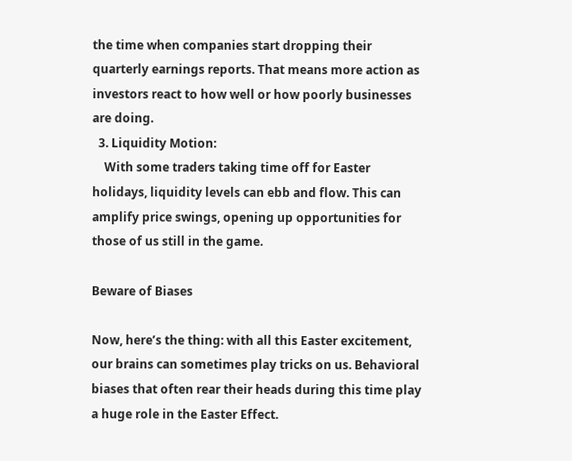the time when companies start dropping their quarterly earnings reports. That means more action as investors react to how well or how poorly businesses are doing.
  3. Liquidity Motion:
    With some traders taking time off for Easter holidays, liquidity levels can ebb and flow. This can amplify price swings, opening up opportunities for those of us still in the game.

Beware of Biases

Now, here’s the thing: with all this Easter excitement, our brains can sometimes play tricks on us. Behavioral biases that often rear their heads during this time play a huge role in the Easter Effect.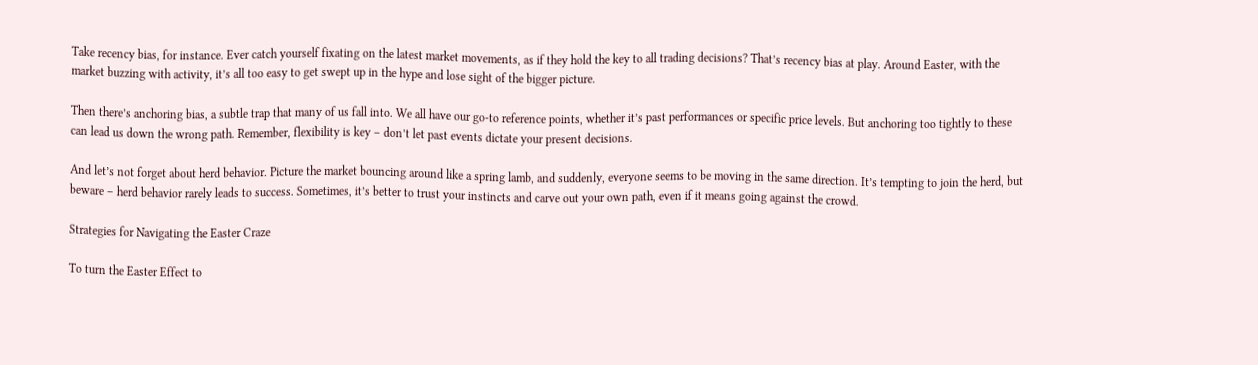Take recency bias, for instance. Ever catch yourself fixating on the latest market movements, as if they hold the key to all trading decisions? That’s recency bias at play. Around Easter, with the market buzzing with activity, it’s all too easy to get swept up in the hype and lose sight of the bigger picture.

Then there’s anchoring bias, a subtle trap that many of us fall into. We all have our go-to reference points, whether it’s past performances or specific price levels. But anchoring too tightly to these can lead us down the wrong path. Remember, flexibility is key – don’t let past events dictate your present decisions.

And let’s not forget about herd behavior. Picture the market bouncing around like a spring lamb, and suddenly, everyone seems to be moving in the same direction. It’s tempting to join the herd, but beware – herd behavior rarely leads to success. Sometimes, it’s better to trust your instincts and carve out your own path, even if it means going against the crowd.

Strategies for Navigating the Easter Craze

To turn the Easter Effect to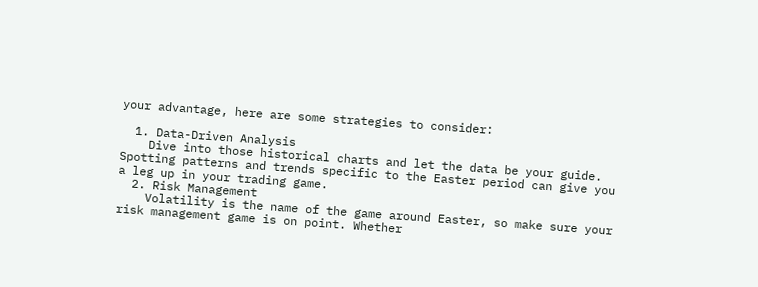your advantage, here are some strategies to consider:

  1. Data-Driven Analysis
    Dive into those historical charts and let the data be your guide. Spotting patterns and trends specific to the Easter period can give you a leg up in your trading game.
  2. Risk Management
    Volatility is the name of the game around Easter, so make sure your risk management game is on point. Whether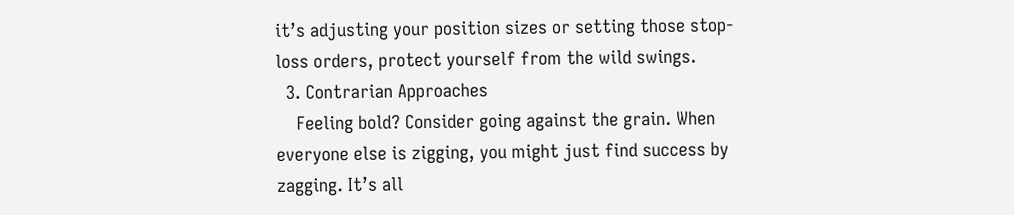it’s adjusting your position sizes or setting those stop-loss orders, protect yourself from the wild swings.
  3. Contrarian Approaches
    Feeling bold? Consider going against the grain. When everyone else is zigging, you might just find success by zagging. It’s all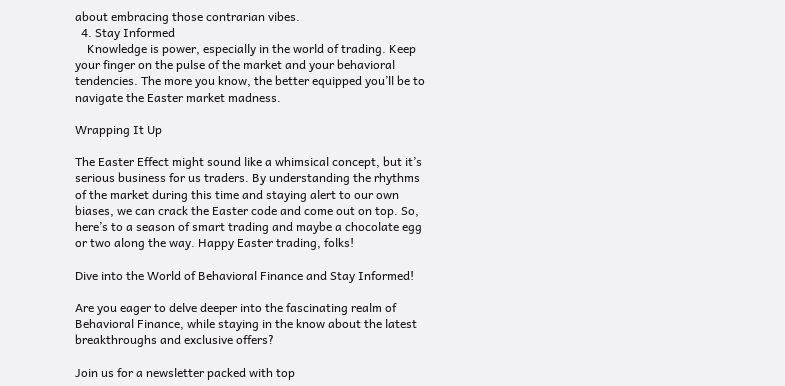about embracing those contrarian vibes.
  4. Stay Informed
    Knowledge is power, especially in the world of trading. Keep your finger on the pulse of the market and your behavioral tendencies. The more you know, the better equipped you’ll be to navigate the Easter market madness.

Wrapping It Up

The Easter Effect might sound like a whimsical concept, but it’s serious business for us traders. By understanding the rhythms of the market during this time and staying alert to our own biases, we can crack the Easter code and come out on top. So, here’s to a season of smart trading and maybe a chocolate egg or two along the way. Happy Easter trading, folks!

Dive into the World of Behavioral Finance and Stay Informed!

Are you eager to delve deeper into the fascinating realm of Behavioral Finance, while staying in the know about the latest breakthroughs and exclusive offers?

Join us for a newsletter packed with top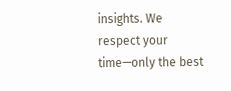insights. We respect your time—only the best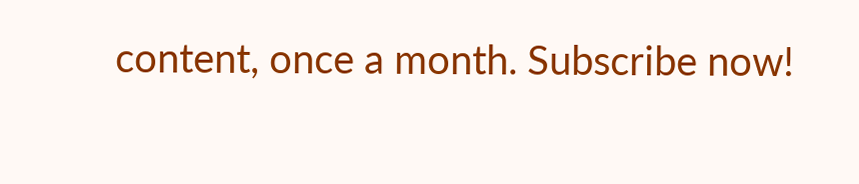content, once a month. Subscribe now!